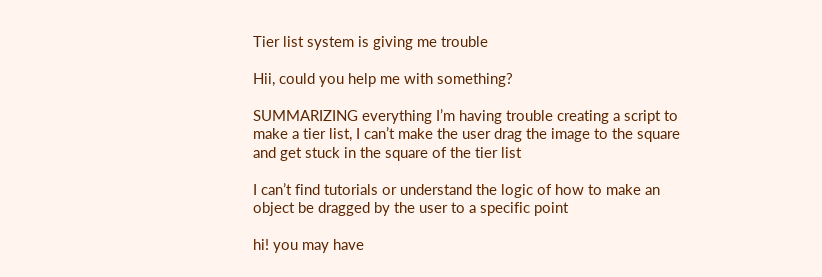Tier list system is giving me trouble

Hii, could you help me with something?

SUMMARIZING everything I’m having trouble creating a script to make a tier list, I can’t make the user drag the image to the square and get stuck in the square of the tier list

I can’t find tutorials or understand the logic of how to make an object be dragged by the user to a specific point

hi! you may have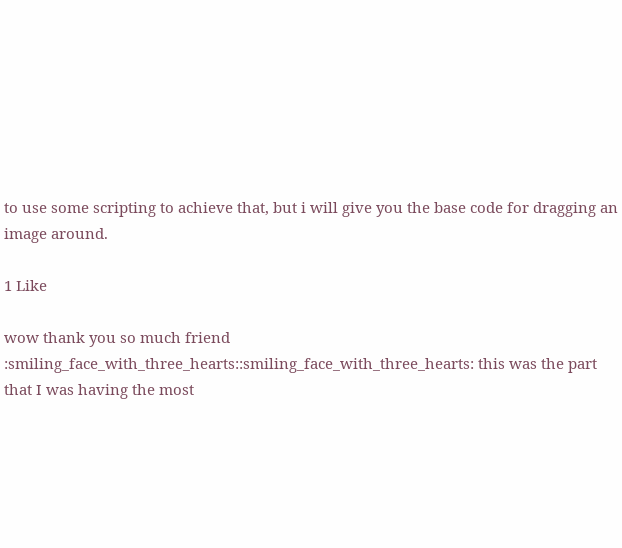to use some scripting to achieve that, but i will give you the base code for dragging an image around.

1 Like

wow thank you so much friend :smiling_face_with_three_hearts::smiling_face_with_three_hearts: this was the part that I was having the most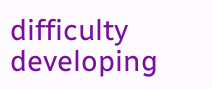difficulty developing